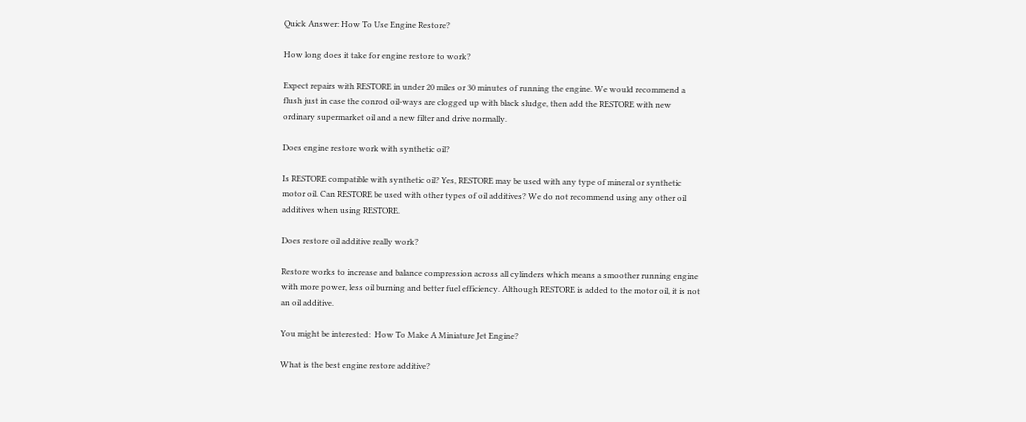Quick Answer: How To Use Engine Restore?

How long does it take for engine restore to work?

Expect repairs with RESTORE in under 20 miles or 30 minutes of running the engine. We would recommend a flush just in case the conrod oil-ways are clogged up with black sludge, then add the RESTORE with new ordinary supermarket oil and a new filter and drive normally.

Does engine restore work with synthetic oil?

Is RESTORE compatible with synthetic oil? Yes, RESTORE may be used with any type of mineral or synthetic motor oil. Can RESTORE be used with other types of oil additives? We do not recommend using any other oil additives when using RESTORE.

Does restore oil additive really work?

Restore works to increase and balance compression across all cylinders which means a smoother running engine with more power, less oil burning and better fuel efficiency. Although RESTORE is added to the motor oil, it is not an oil additive.

You might be interested:  How To Make A Miniature Jet Engine?

What is the best engine restore additive?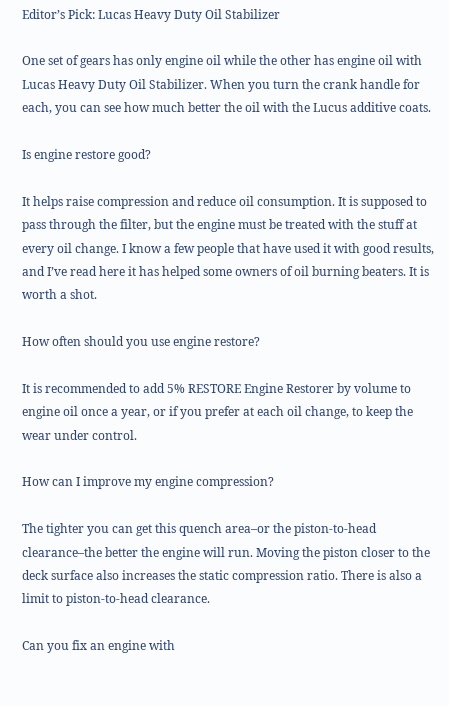Editor’s Pick: Lucas Heavy Duty Oil Stabilizer

One set of gears has only engine oil while the other has engine oil with Lucas Heavy Duty Oil Stabilizer. When you turn the crank handle for each, you can see how much better the oil with the Lucus additive coats.

Is engine restore good?

It helps raise compression and reduce oil consumption. It is supposed to pass through the filter, but the engine must be treated with the stuff at every oil change. I know a few people that have used it with good results, and I’ve read here it has helped some owners of oil burning beaters. It is worth a shot.

How often should you use engine restore?

It is recommended to add 5% RESTORE Engine Restorer by volume to engine oil once a year, or if you prefer at each oil change, to keep the wear under control.

How can I improve my engine compression?

The tighter you can get this quench area–or the piston-to-head clearance–the better the engine will run. Moving the piston closer to the deck surface also increases the static compression ratio. There is also a limit to piston-to-head clearance.

Can you fix an engine with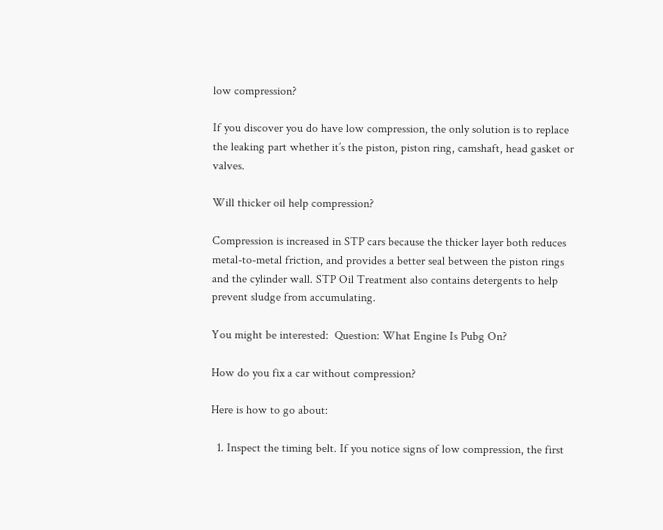low compression?

If you discover you do have low compression, the only solution is to replace the leaking part whether it’s the piston, piston ring, camshaft, head gasket or valves.

Will thicker oil help compression?

Compression is increased in STP cars because the thicker layer both reduces metal-to-metal friction, and provides a better seal between the piston rings and the cylinder wall. STP Oil Treatment also contains detergents to help prevent sludge from accumulating.

You might be interested:  Question: What Engine Is Pubg On?

How do you fix a car without compression?

Here is how to go about:

  1. Inspect the timing belt. If you notice signs of low compression, the first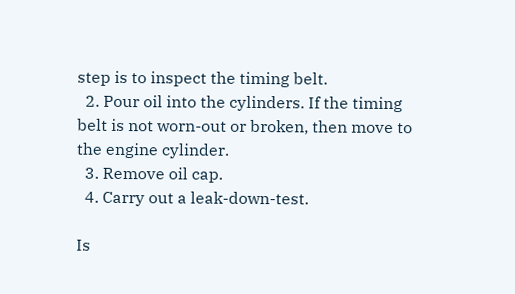step is to inspect the timing belt.
  2. Pour oil into the cylinders. If the timing belt is not worn-out or broken, then move to the engine cylinder.
  3. Remove oil cap.
  4. Carry out a leak-down-test.

Is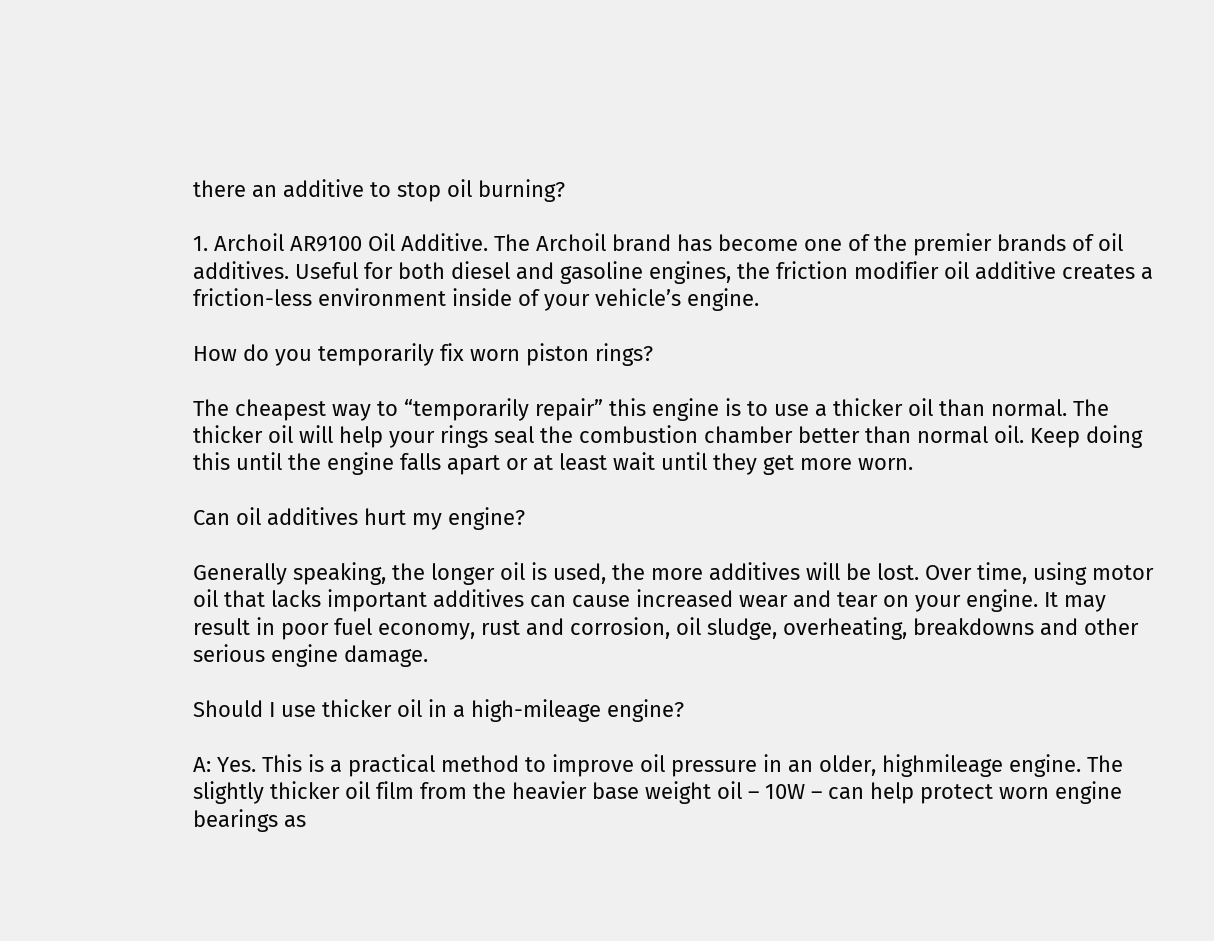there an additive to stop oil burning?

1. Archoil AR9100 Oil Additive. The Archoil brand has become one of the premier brands of oil additives. Useful for both diesel and gasoline engines, the friction modifier oil additive creates a friction-less environment inside of your vehicle’s engine.

How do you temporarily fix worn piston rings?

The cheapest way to “temporarily repair” this engine is to use a thicker oil than normal. The thicker oil will help your rings seal the combustion chamber better than normal oil. Keep doing this until the engine falls apart or at least wait until they get more worn.

Can oil additives hurt my engine?

Generally speaking, the longer oil is used, the more additives will be lost. Over time, using motor oil that lacks important additives can cause increased wear and tear on your engine. It may result in poor fuel economy, rust and corrosion, oil sludge, overheating, breakdowns and other serious engine damage.

Should I use thicker oil in a high-mileage engine?

A: Yes. This is a practical method to improve oil pressure in an older, highmileage engine. The slightly thicker oil film from the heavier base weight oil – 10W – can help protect worn engine bearings as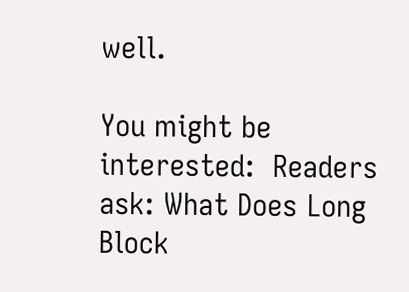well.

You might be interested:  Readers ask: What Does Long Block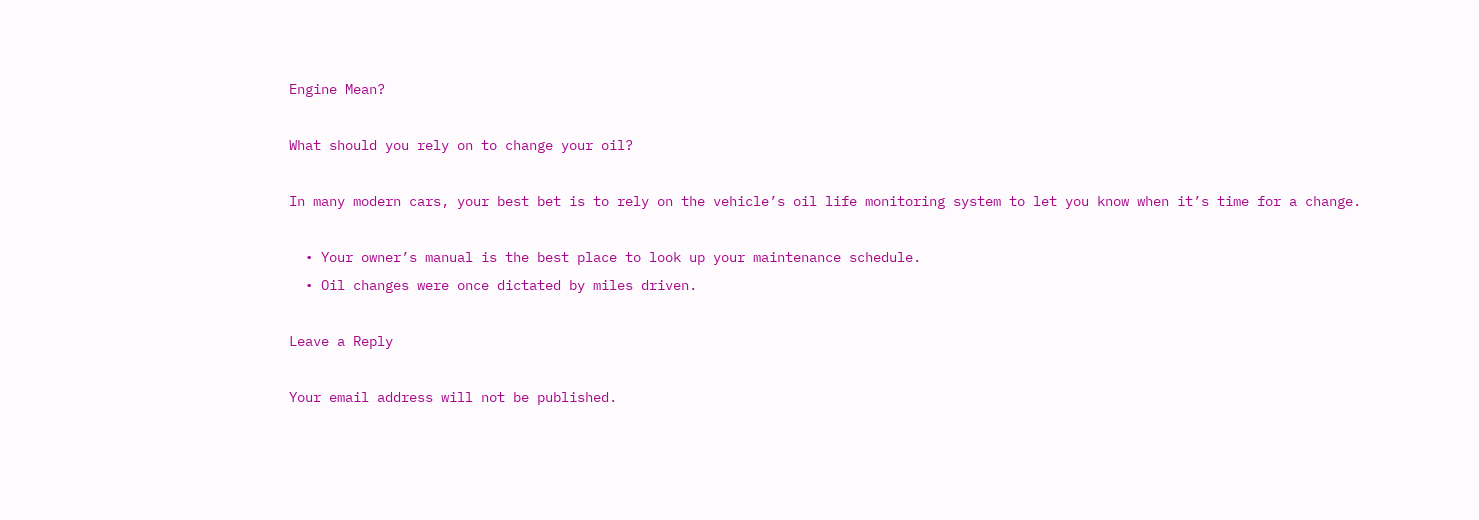Engine Mean?

What should you rely on to change your oil?

In many modern cars, your best bet is to rely on the vehicle’s oil life monitoring system to let you know when it’s time for a change.

  • Your owner’s manual is the best place to look up your maintenance schedule.
  • Oil changes were once dictated by miles driven.

Leave a Reply

Your email address will not be published.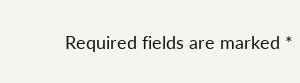Required fields are marked *